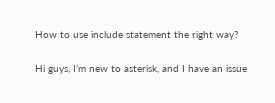How to use include statement the right way?

Hi guys, I’m new to asterisk, and I have an issue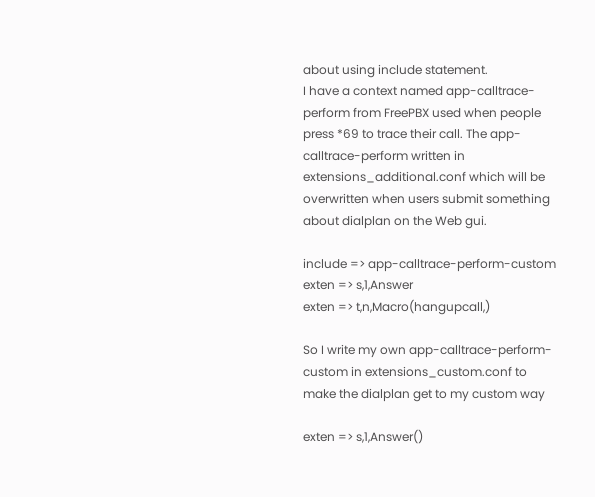about using include statement.
I have a context named app-calltrace-perform from FreePBX used when people press *69 to trace their call. The app-calltrace-perform written in extensions_additional.conf which will be overwritten when users submit something about dialplan on the Web gui.

include => app-calltrace-perform-custom
exten => s,1,Answer
exten => t,n,Macro(hangupcall,)

So I write my own app-calltrace-perform-custom in extensions_custom.conf to make the dialplan get to my custom way

exten => s,1,Answer()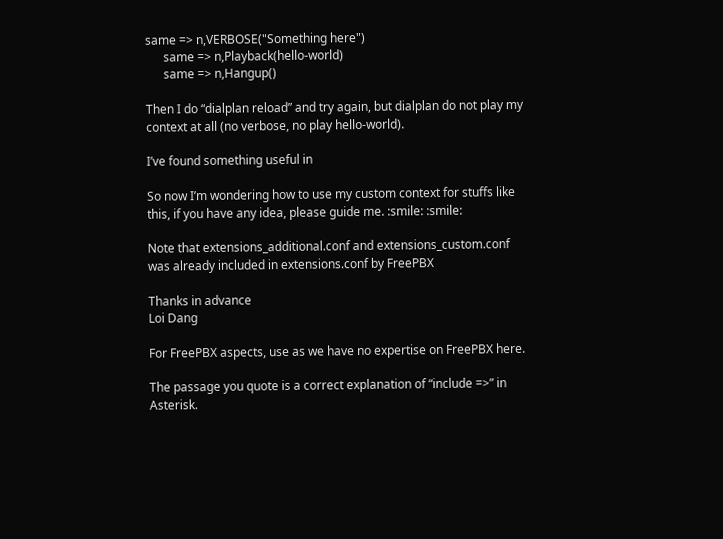same => n,VERBOSE("Something here")
      same => n,Playback(hello-world)
      same => n,Hangup()

Then I do “dialplan reload” and try again, but dialplan do not play my context at all (no verbose, no play hello-world).

I’ve found something useful in

So now I’m wondering how to use my custom context for stuffs like this, if you have any idea, please guide me. :smile: :smile:

Note that extensions_additional.conf and extensions_custom.conf was already included in extensions.conf by FreePBX

Thanks in advance
Loi Dang

For FreePBX aspects, use as we have no expertise on FreePBX here.

The passage you quote is a correct explanation of “include =>” in Asterisk.